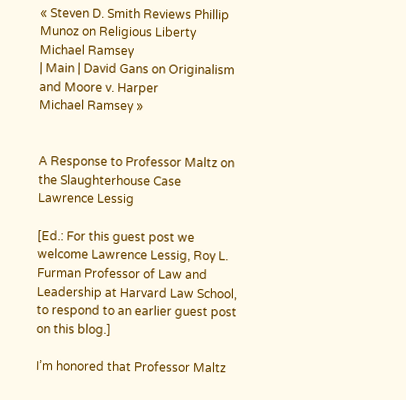« Steven D. Smith Reviews Phillip Munoz on Religious Liberty
Michael Ramsey
| Main | David Gans on Originalism and Moore v. Harper
Michael Ramsey »


A Response to Professor Maltz on the Slaughterhouse Case
Lawrence Lessig

[Ed.: For this guest post we welcome Lawrence Lessig, Roy L. Furman Professor of Law and Leadership at Harvard Law School, to respond to an earlier guest post on this blog.]

I’m honored that Professor Maltz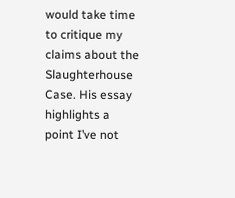would take time to critique my claims about the Slaughterhouse Case. His essay highlights a point I’ve not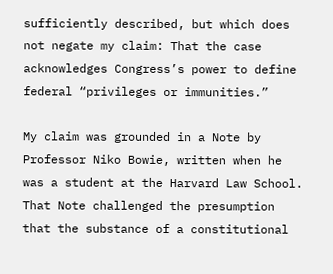sufficiently described, but which does not negate my claim: That the case acknowledges Congress’s power to define federal “privileges or immunities.”

My claim was grounded in a Note by Professor Niko Bowie, written when he was a student at the Harvard Law School. That Note challenged the presumption that the substance of a constitutional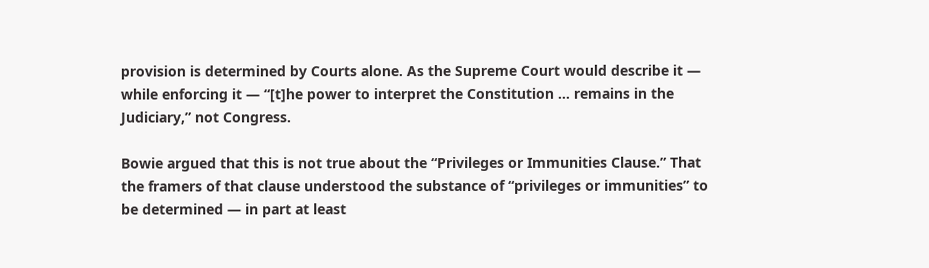provision is determined by Courts alone. As the Supreme Court would describe it — while enforcing it — “[t]he power to interpret the Constitution … remains in the Judiciary,” not Congress.

Bowie argued that this is not true about the “Privileges or Immunities Clause.” That the framers of that clause understood the substance of “privileges or immunities” to be determined — in part at least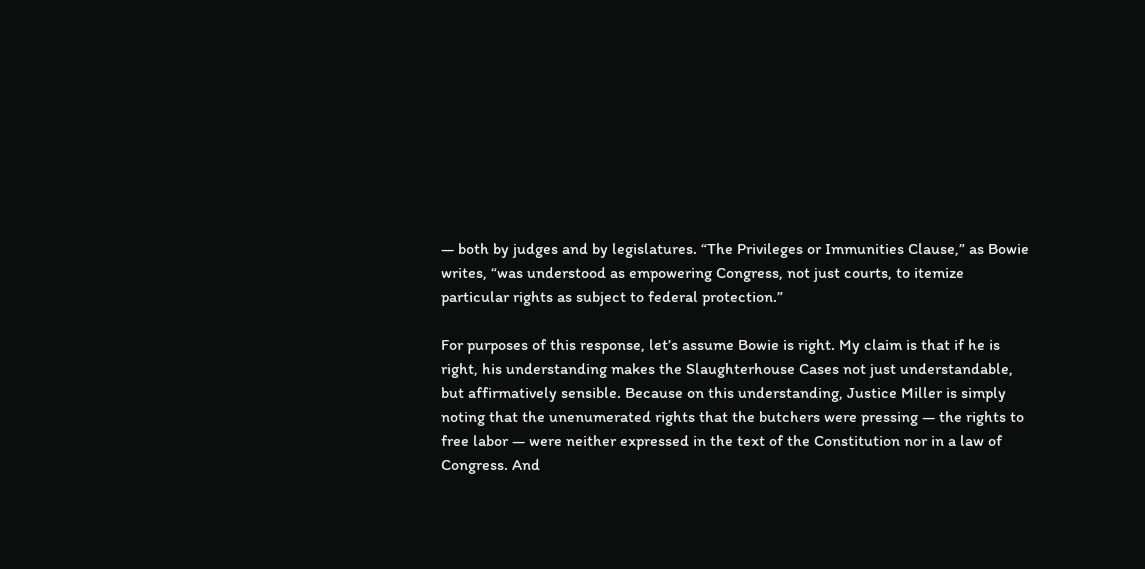— both by judges and by legislatures. “The Privileges or Immunities Clause,” as Bowie writes, “was understood as empowering Congress, not just courts, to itemize particular rights as subject to federal protection.”

For purposes of this response, let’s assume Bowie is right. My claim is that if he is right, his understanding makes the Slaughterhouse Cases not just understandable, but affirmatively sensible. Because on this understanding, Justice Miller is simply noting that the unenumerated rights that the butchers were pressing — the rights to free labor — were neither expressed in the text of the Constitution nor in a law of Congress. And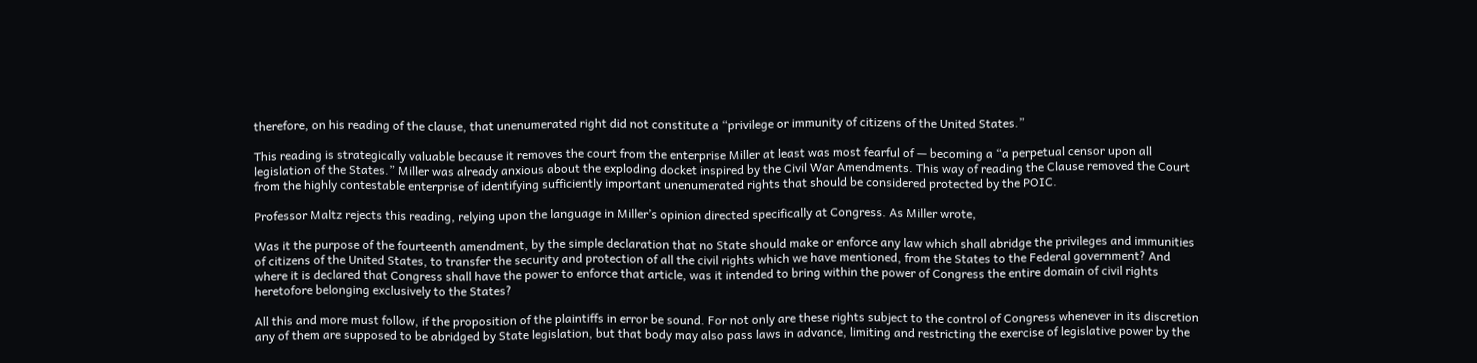therefore, on his reading of the clause, that unenumerated right did not constitute a “privilege or immunity of citizens of the United States.”

This reading is strategically valuable because it removes the court from the enterprise Miller at least was most fearful of — becoming a “a perpetual censor upon all legislation of the States.” Miller was already anxious about the exploding docket inspired by the Civil War Amendments. This way of reading the Clause removed the Court from the highly contestable enterprise of identifying sufficiently important unenumerated rights that should be considered protected by the POIC.

Professor Maltz rejects this reading, relying upon the language in Miller’s opinion directed specifically at Congress. As Miller wrote,

Was it the purpose of the fourteenth amendment, by the simple declaration that no State should make or enforce any law which shall abridge the privileges and immunities of citizens of the United States, to transfer the security and protection of all the civil rights which we have mentioned, from the States to the Federal government? And where it is declared that Congress shall have the power to enforce that article, was it intended to bring within the power of Congress the entire domain of civil rights heretofore belonging exclusively to the States?

All this and more must follow, if the proposition of the plaintiffs in error be sound. For not only are these rights subject to the control of Congress whenever in its discretion any of them are supposed to be abridged by State legislation, but that body may also pass laws in advance, limiting and restricting the exercise of legislative power by the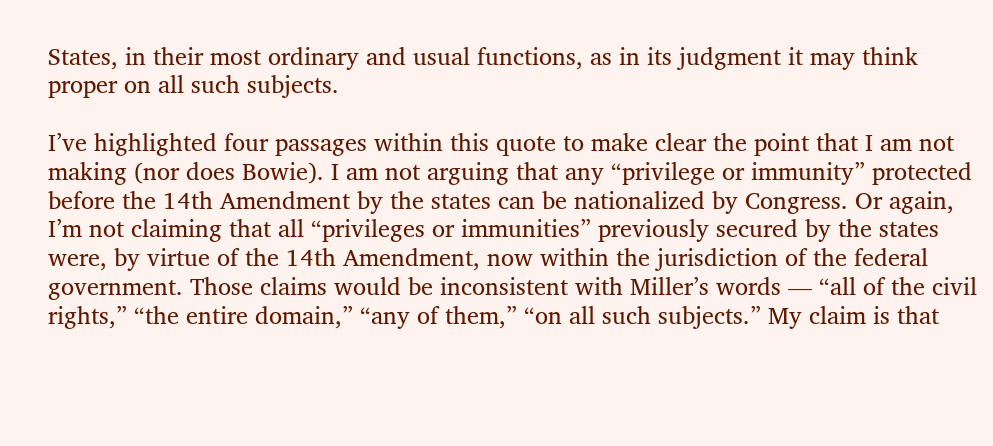States, in their most ordinary and usual functions, as in its judgment it may think proper on all such subjects.

I’ve highlighted four passages within this quote to make clear the point that I am not making (nor does Bowie). I am not arguing that any “privilege or immunity” protected before the 14th Amendment by the states can be nationalized by Congress. Or again, I’m not claiming that all “privileges or immunities” previously secured by the states were, by virtue of the 14th Amendment, now within the jurisdiction of the federal government. Those claims would be inconsistent with Miller’s words — “all of the civil rights,” “the entire domain,” “any of them,” “on all such subjects.” My claim is that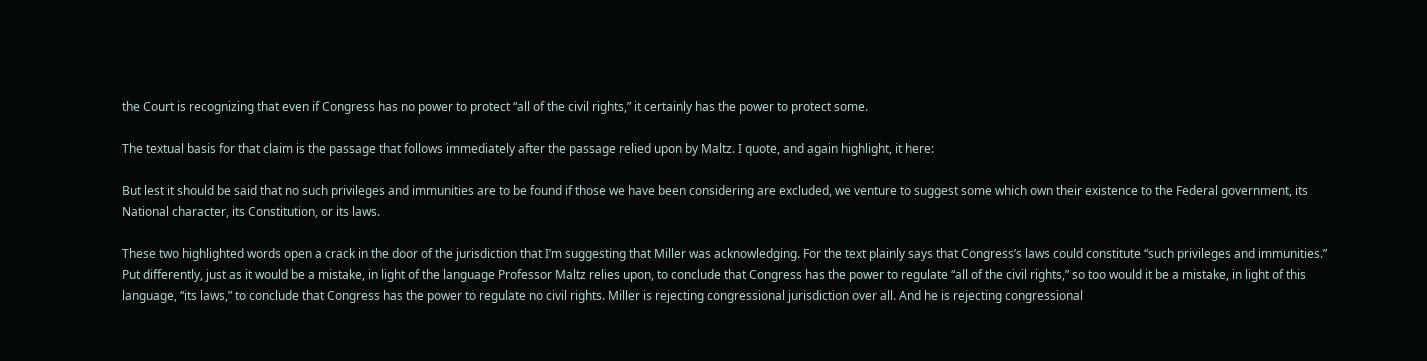the Court is recognizing that even if Congress has no power to protect “all of the civil rights,” it certainly has the power to protect some.

The textual basis for that claim is the passage that follows immediately after the passage relied upon by Maltz. I quote, and again highlight, it here:

But lest it should be said that no such privileges and immunities are to be found if those we have been considering are excluded, we venture to suggest some which own their existence to the Federal government, its National character, its Constitution, or its laws.

These two highlighted words open a crack in the door of the jurisdiction that I’m suggesting that Miller was acknowledging. For the text plainly says that Congress’s laws could constitute “such privileges and immunities.” Put differently, just as it would be a mistake, in light of the language Professor Maltz relies upon, to conclude that Congress has the power to regulate “all of the civil rights,” so too would it be a mistake, in light of this language, “its laws,” to conclude that Congress has the power to regulate no civil rights. Miller is rejecting congressional jurisdiction over all. And he is rejecting congressional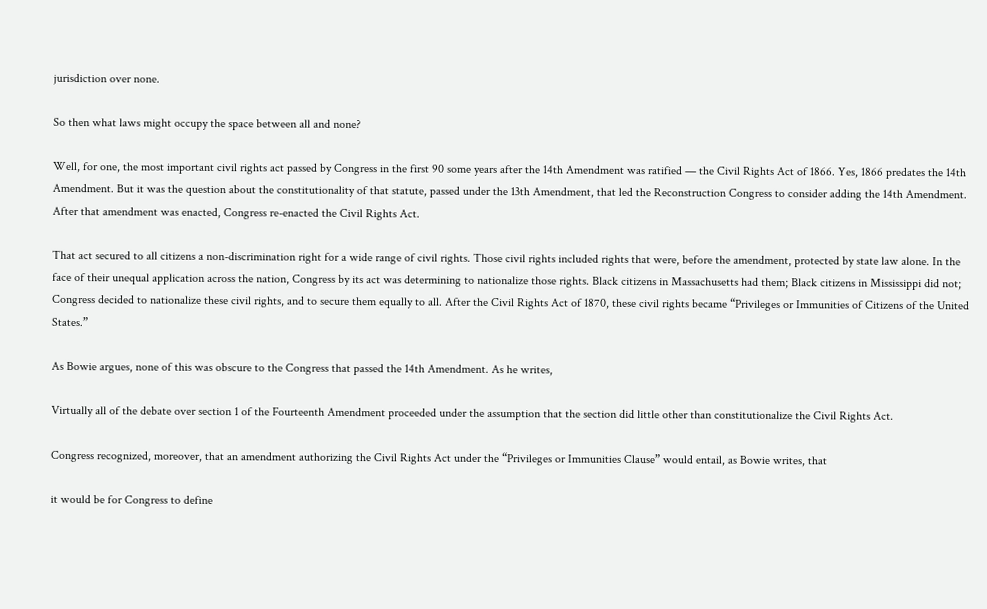jurisdiction over none.

So then what laws might occupy the space between all and none?

Well, for one, the most important civil rights act passed by Congress in the first 90 some years after the 14th Amendment was ratified — the Civil Rights Act of 1866. Yes, 1866 predates the 14th Amendment. But it was the question about the constitutionality of that statute, passed under the 13th Amendment, that led the Reconstruction Congress to consider adding the 14th Amendment. After that amendment was enacted, Congress re-enacted the Civil Rights Act.

That act secured to all citizens a non-discrimination right for a wide range of civil rights. Those civil rights included rights that were, before the amendment, protected by state law alone. In the face of their unequal application across the nation, Congress by its act was determining to nationalize those rights. Black citizens in Massachusetts had them; Black citizens in Mississippi did not; Congress decided to nationalize these civil rights, and to secure them equally to all. After the Civil Rights Act of 1870, these civil rights became “Privileges or Immunities of Citizens of the United States.”

As Bowie argues, none of this was obscure to the Congress that passed the 14th Amendment. As he writes,

Virtually all of the debate over section 1 of the Fourteenth Amendment proceeded under the assumption that the section did little other than constitutionalize the Civil Rights Act.

Congress recognized, moreover, that an amendment authorizing the Civil Rights Act under the “Privileges or Immunities Clause” would entail, as Bowie writes, that

it would be for Congress to define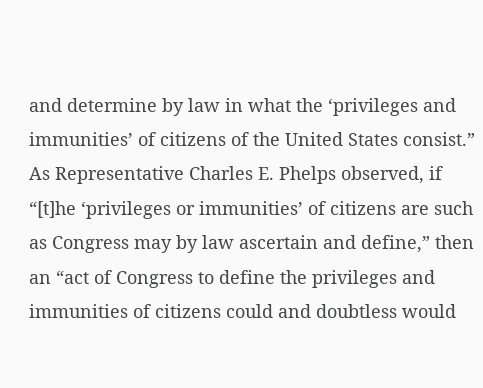and determine by law in what the ‘privileges and immunities’ of citizens of the United States consist.” As Representative Charles E. Phelps observed, if “[t]he ‘privileges or immunities’ of citizens are such as Congress may by law ascertain and define,” then an “act of Congress to define the privileges and immunities of citizens could and doubtless would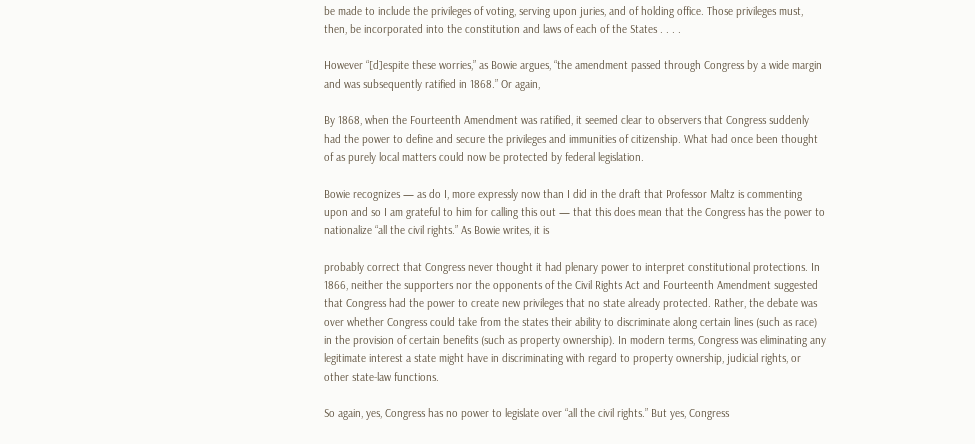be made to include the privileges of voting, serving upon juries, and of holding office. Those privileges must, then, be incorporated into the constitution and laws of each of the States . . . .

However “[d]espite these worries,” as Bowie argues, “the amendment passed through Congress by a wide margin and was subsequently ratified in 1868.” Or again,

By 1868, when the Fourteenth Amendment was ratified, it seemed clear to observers that Congress suddenly had the power to define and secure the privileges and immunities of citizenship. What had once been thought of as purely local matters could now be protected by federal legislation.

Bowie recognizes — as do I, more expressly now than I did in the draft that Professor Maltz is commenting upon and so I am grateful to him for calling this out — that this does mean that the Congress has the power to nationalize “all the civil rights.” As Bowie writes, it is

probably correct that Congress never thought it had plenary power to interpret constitutional protections. In 1866, neither the supporters nor the opponents of the Civil Rights Act and Fourteenth Amendment suggested that Congress had the power to create new privileges that no state already protected. Rather, the debate was over whether Congress could take from the states their ability to discriminate along certain lines (such as race) in the provision of certain benefits (such as property ownership). In modern terms, Congress was eliminating any legitimate interest a state might have in discriminating with regard to property ownership, judicial rights, or other state-law functions.

So again, yes, Congress has no power to legislate over “all the civil rights.” But yes, Congress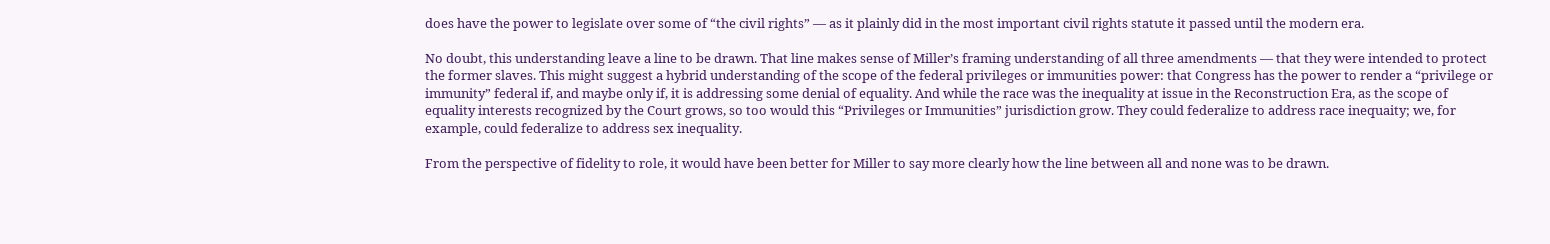does have the power to legislate over some of “the civil rights” — as it plainly did in the most important civil rights statute it passed until the modern era.

No doubt, this understanding leave a line to be drawn. That line makes sense of Miller’s framing understanding of all three amendments — that they were intended to protect the former slaves. This might suggest a hybrid understanding of the scope of the federal privileges or immunities power: that Congress has the power to render a “privilege or immunity” federal if, and maybe only if, it is addressing some denial of equality. And while the race was the inequality at issue in the Reconstruction Era, as the scope of equality interests recognized by the Court grows, so too would this “Privileges or Immunities” jurisdiction grow. They could federalize to address race inequaity; we, for example, could federalize to address sex inequality.

From the perspective of fidelity to role, it would have been better for Miller to say more clearly how the line between all and none was to be drawn.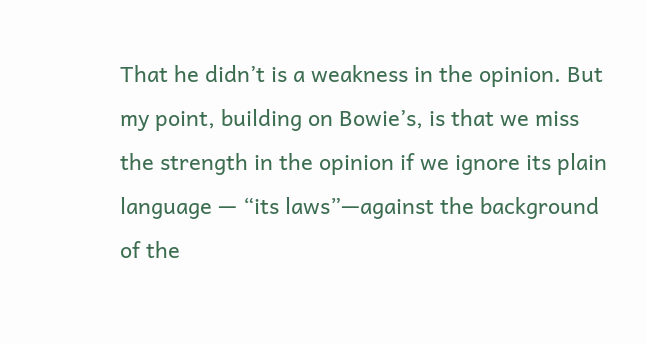That he didn’t is a weakness in the opinion. But my point, building on Bowie’s, is that we miss the strength in the opinion if we ignore its plain language — “its laws”—against the background of the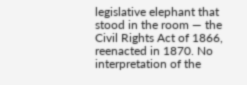legislative elephant that stood in the room — the Civil Rights Act of 1866, reenacted in 1870. No interpretation of the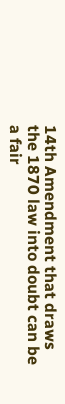14th Amendment that draws the 1870 law into doubt can be a fair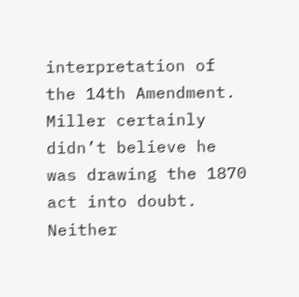interpretation of the 14th Amendment. Miller certainly didn’t believe he was drawing the 1870 act into doubt. Neither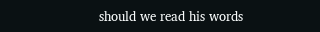should we read his words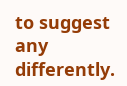to suggest any differently.